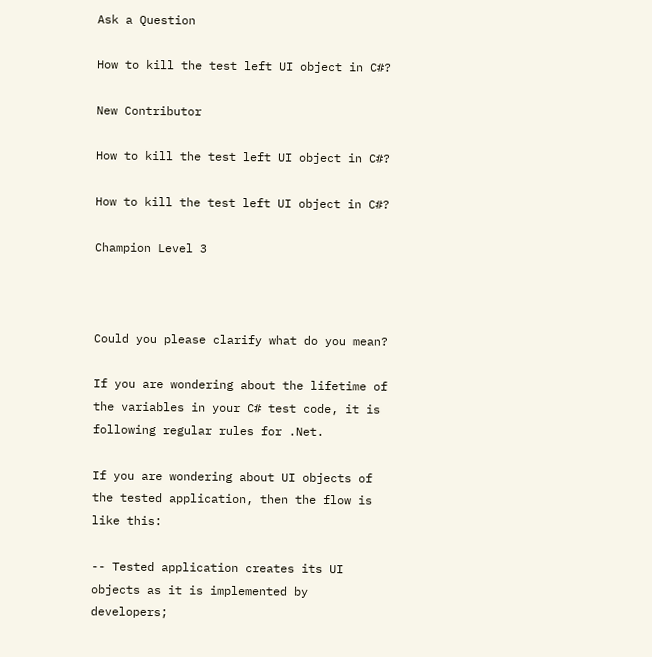Ask a Question

How to kill the test left UI object in C#?

New Contributor

How to kill the test left UI object in C#?

How to kill the test left UI object in C#?

Champion Level 3



Could you please clarify what do you mean?

If you are wondering about the lifetime of the variables in your C# test code, it is following regular rules for .Net.

If you are wondering about UI objects of the tested application, then the flow is like this:

-- Tested application creates its UI objects as it is implemented by developers;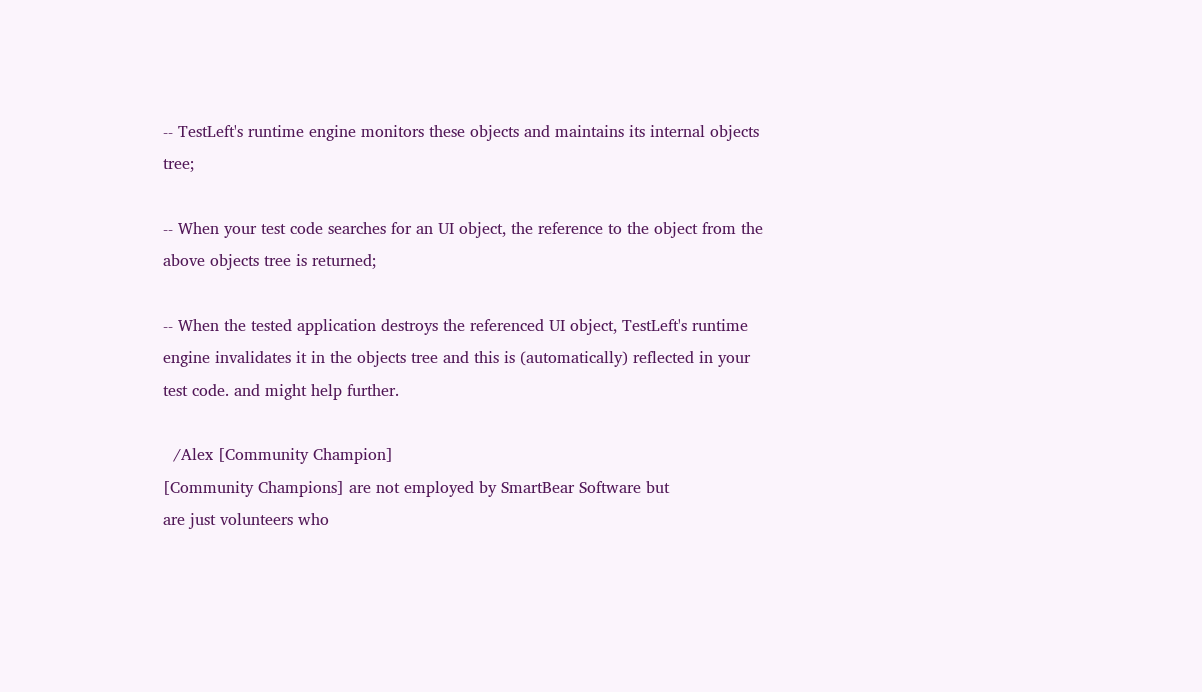-- TestLeft's runtime engine monitors these objects and maintains its internal objects tree;

-- When your test code searches for an UI object, the reference to the object from the above objects tree is returned;

-- When the tested application destroys the referenced UI object, TestLeft's runtime engine invalidates it in the objects tree and this is (automatically) reflected in your test code. and might help further.

  /Alex [Community Champion]
[Community Champions] are not employed by SmartBear Software but
are just volunteers who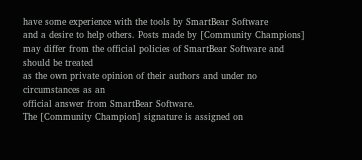have some experience with the tools by SmartBear Software
and a desire to help others. Posts made by [Community Champions]
may differ from the official policies of SmartBear Software and should be treated
as the own private opinion of their authors and under no circumstances as an
official answer from SmartBear Software.
The [Community Champion] signature is assigned on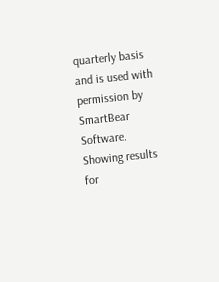quarterly basis and is used with permission by SmartBear Software.
Showing results for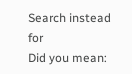Search instead for
Did you mean: